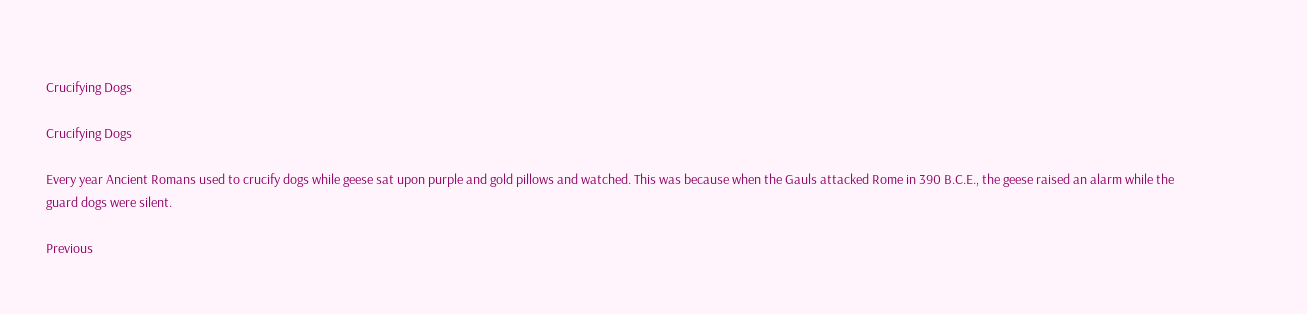Crucifying Dogs

Crucifying Dogs

Every year Ancient Romans used to crucify dogs while geese sat upon purple and gold pillows and watched. This was because when the Gauls attacked Rome in 390 B.C.E., the geese raised an alarm while the guard dogs were silent.

Previous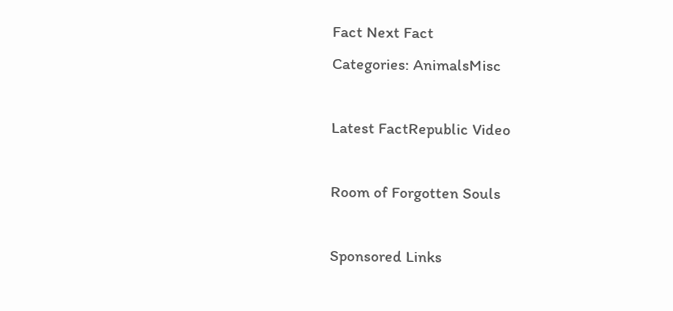Fact Next Fact
Categories: AnimalsMisc

Latest FactRepublic Video

Room of Forgotten Souls

Sponsored Links